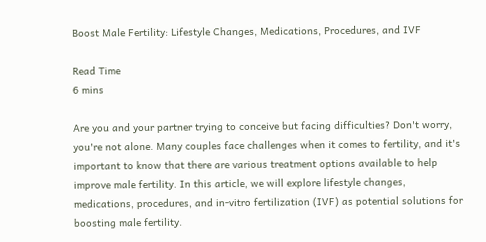Boost Male Fertility: Lifestyle Changes, Medications, Procedures, and IVF

Read Time
6 mins

Are you and your partner trying to conceive but facing difficulties? Don't worry, you're not alone. Many couples face challenges when it comes to fertility, and it's important to know that there are various treatment options available to help improve male fertility. In this article, we will explore lifestyle changes, medications, procedures, and in-vitro fertilization (IVF) as potential solutions for boosting male fertility.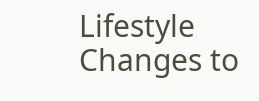Lifestyle Changes to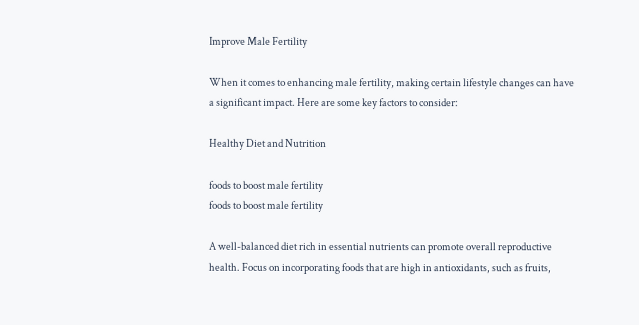Improve Male Fertility

When it comes to enhancing male fertility, making certain lifestyle changes can have a significant impact. Here are some key factors to consider:

Healthy Diet and Nutrition

foods to boost male fertility
foods to boost male fertility

A well-balanced diet rich in essential nutrients can promote overall reproductive health. Focus on incorporating foods that are high in antioxidants, such as fruits,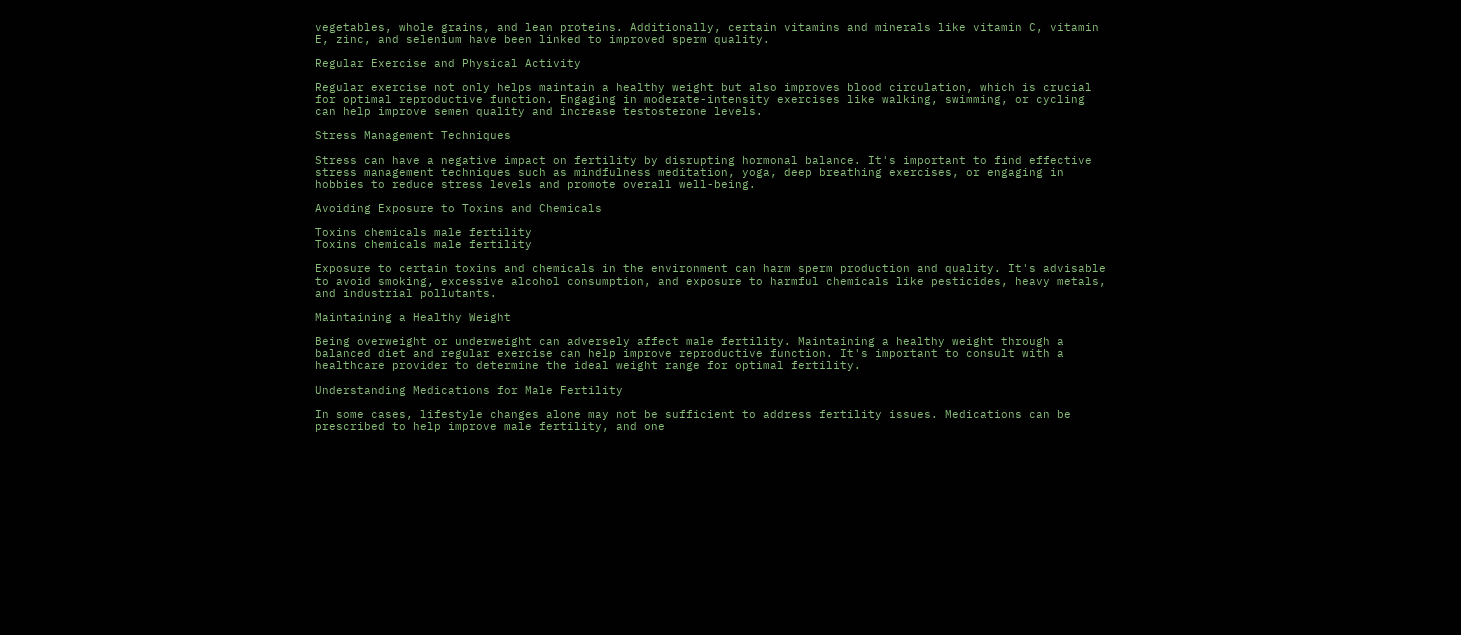vegetables, whole grains, and lean proteins. Additionally, certain vitamins and minerals like vitamin C, vitamin E, zinc, and selenium have been linked to improved sperm quality.

Regular Exercise and Physical Activity

Regular exercise not only helps maintain a healthy weight but also improves blood circulation, which is crucial for optimal reproductive function. Engaging in moderate-intensity exercises like walking, swimming, or cycling can help improve semen quality and increase testosterone levels.

Stress Management Techniques

Stress can have a negative impact on fertility by disrupting hormonal balance. It's important to find effective stress management techniques such as mindfulness meditation, yoga, deep breathing exercises, or engaging in hobbies to reduce stress levels and promote overall well-being.

Avoiding Exposure to Toxins and Chemicals

Toxins chemicals male fertility
Toxins chemicals male fertility

Exposure to certain toxins and chemicals in the environment can harm sperm production and quality. It's advisable to avoid smoking, excessive alcohol consumption, and exposure to harmful chemicals like pesticides, heavy metals, and industrial pollutants.

Maintaining a Healthy Weight

Being overweight or underweight can adversely affect male fertility. Maintaining a healthy weight through a balanced diet and regular exercise can help improve reproductive function. It's important to consult with a healthcare provider to determine the ideal weight range for optimal fertility.

Understanding Medications for Male Fertility

In some cases, lifestyle changes alone may not be sufficient to address fertility issues. Medications can be prescribed to help improve male fertility, and one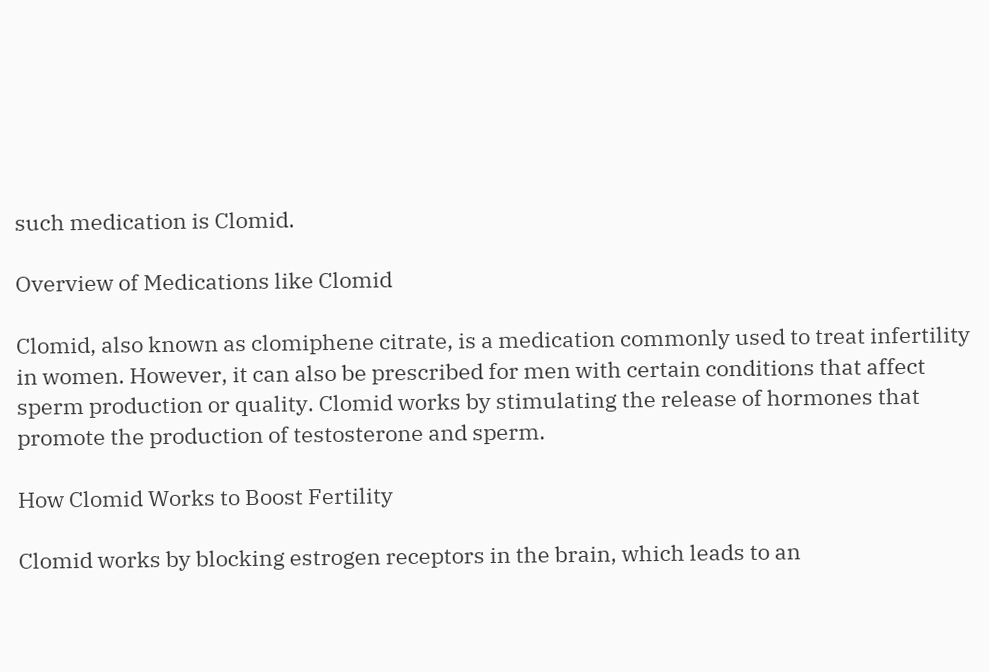such medication is Clomid.

Overview of Medications like Clomid

Clomid, also known as clomiphene citrate, is a medication commonly used to treat infertility in women. However, it can also be prescribed for men with certain conditions that affect sperm production or quality. Clomid works by stimulating the release of hormones that promote the production of testosterone and sperm.

How Clomid Works to Boost Fertility

Clomid works by blocking estrogen receptors in the brain, which leads to an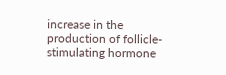increase in the production of follicle-stimulating hormone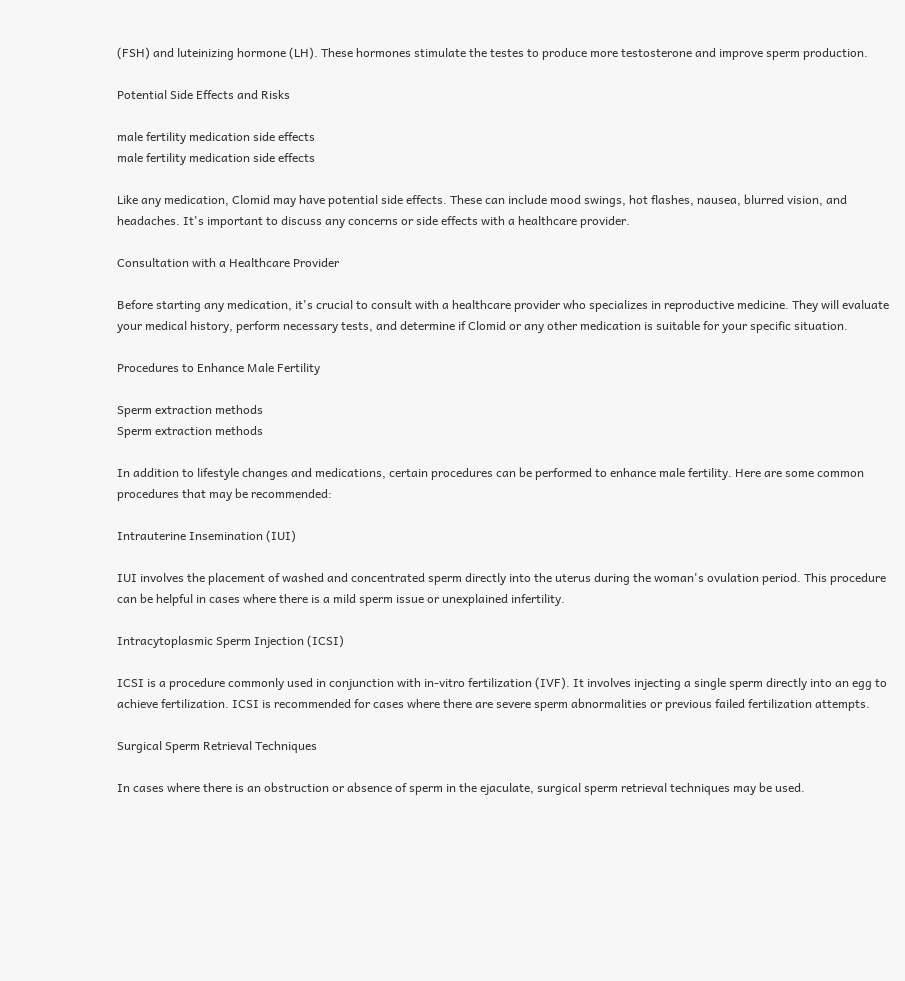(FSH) and luteinizing hormone (LH). These hormones stimulate the testes to produce more testosterone and improve sperm production.

Potential Side Effects and Risks

male fertility medication side effects
male fertility medication side effects

Like any medication, Clomid may have potential side effects. These can include mood swings, hot flashes, nausea, blurred vision, and headaches. It's important to discuss any concerns or side effects with a healthcare provider.

Consultation with a Healthcare Provider

Before starting any medication, it's crucial to consult with a healthcare provider who specializes in reproductive medicine. They will evaluate your medical history, perform necessary tests, and determine if Clomid or any other medication is suitable for your specific situation.

Procedures to Enhance Male Fertility

Sperm extraction methods
Sperm extraction methods

In addition to lifestyle changes and medications, certain procedures can be performed to enhance male fertility. Here are some common procedures that may be recommended:

Intrauterine Insemination (IUI)

IUI involves the placement of washed and concentrated sperm directly into the uterus during the woman's ovulation period. This procedure can be helpful in cases where there is a mild sperm issue or unexplained infertility.

Intracytoplasmic Sperm Injection (ICSI)

ICSI is a procedure commonly used in conjunction with in-vitro fertilization (IVF). It involves injecting a single sperm directly into an egg to achieve fertilization. ICSI is recommended for cases where there are severe sperm abnormalities or previous failed fertilization attempts.

Surgical Sperm Retrieval Techniques

In cases where there is an obstruction or absence of sperm in the ejaculate, surgical sperm retrieval techniques may be used.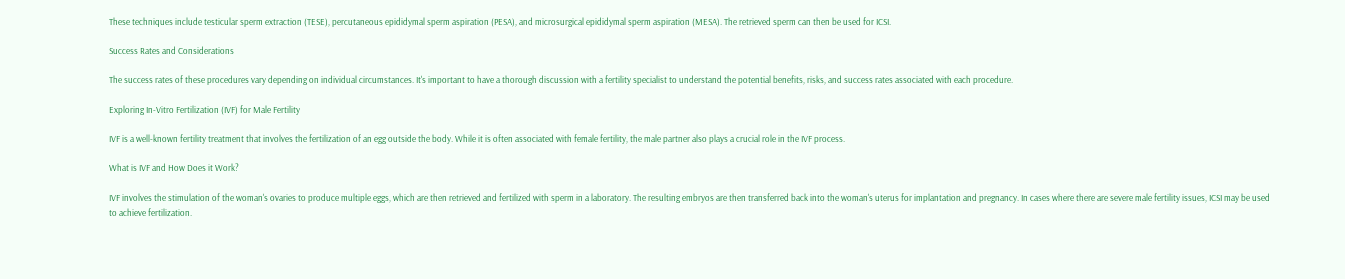These techniques include testicular sperm extraction (TESE), percutaneous epididymal sperm aspiration (PESA), and microsurgical epididymal sperm aspiration (MESA). The retrieved sperm can then be used for ICSI.

Success Rates and Considerations

The success rates of these procedures vary depending on individual circumstances. It's important to have a thorough discussion with a fertility specialist to understand the potential benefits, risks, and success rates associated with each procedure.

Exploring In-Vitro Fertilization (IVF) for Male Fertility

IVF is a well-known fertility treatment that involves the fertilization of an egg outside the body. While it is often associated with female fertility, the male partner also plays a crucial role in the IVF process.

What is IVF and How Does it Work?

IVF involves the stimulation of the woman's ovaries to produce multiple eggs, which are then retrieved and fertilized with sperm in a laboratory. The resulting embryos are then transferred back into the woman's uterus for implantation and pregnancy. In cases where there are severe male fertility issues, ICSI may be used to achieve fertilization.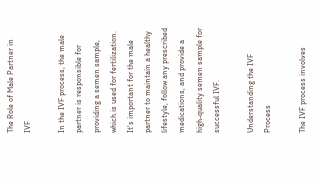The Role of Male Partner in IVF

In the IVF process, the male partner is responsible for providing a semen sample, which is used for fertilization. It's important for the male partner to maintain a healthy lifestyle, follow any prescribed medications, and provide a high-quality semen sample for successful IVF.

Understanding the IVF Process

The IVF process involves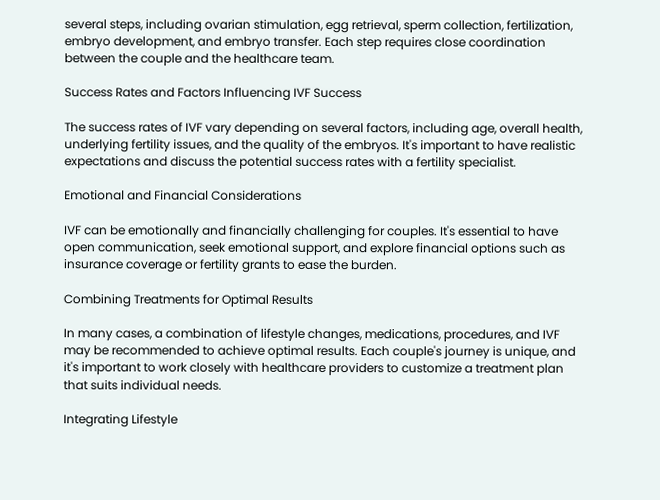several steps, including ovarian stimulation, egg retrieval, sperm collection, fertilization, embryo development, and embryo transfer. Each step requires close coordination between the couple and the healthcare team.

Success Rates and Factors Influencing IVF Success

The success rates of IVF vary depending on several factors, including age, overall health, underlying fertility issues, and the quality of the embryos. It's important to have realistic expectations and discuss the potential success rates with a fertility specialist.

Emotional and Financial Considerations

IVF can be emotionally and financially challenging for couples. It's essential to have open communication, seek emotional support, and explore financial options such as insurance coverage or fertility grants to ease the burden.

Combining Treatments for Optimal Results

In many cases, a combination of lifestyle changes, medications, procedures, and IVF may be recommended to achieve optimal results. Each couple's journey is unique, and it's important to work closely with healthcare providers to customize a treatment plan that suits individual needs.

Integrating Lifestyle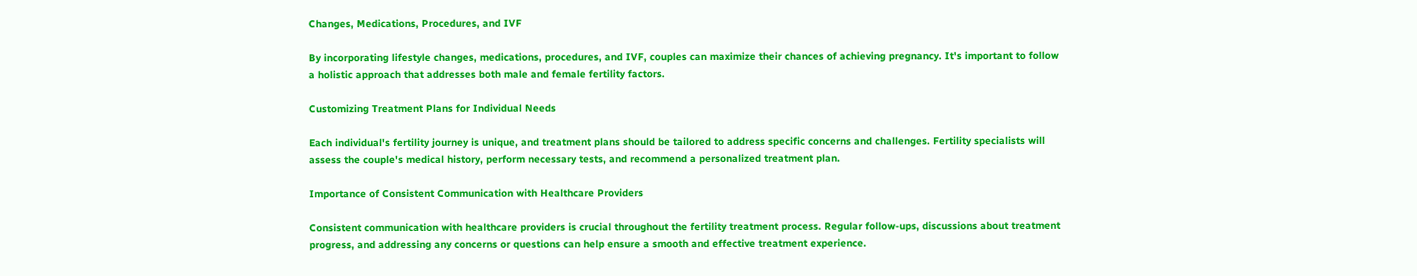Changes, Medications, Procedures, and IVF

By incorporating lifestyle changes, medications, procedures, and IVF, couples can maximize their chances of achieving pregnancy. It's important to follow a holistic approach that addresses both male and female fertility factors.

Customizing Treatment Plans for Individual Needs

Each individual's fertility journey is unique, and treatment plans should be tailored to address specific concerns and challenges. Fertility specialists will assess the couple's medical history, perform necessary tests, and recommend a personalized treatment plan.

Importance of Consistent Communication with Healthcare Providers

Consistent communication with healthcare providers is crucial throughout the fertility treatment process. Regular follow-ups, discussions about treatment progress, and addressing any concerns or questions can help ensure a smooth and effective treatment experience.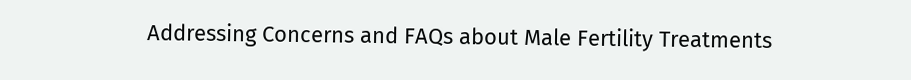Addressing Concerns and FAQs about Male Fertility Treatments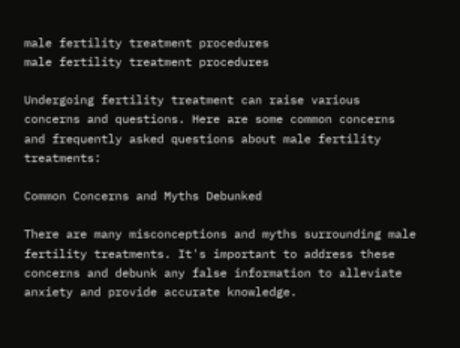male fertility treatment procedures
male fertility treatment procedures

Undergoing fertility treatment can raise various concerns and questions. Here are some common concerns and frequently asked questions about male fertility treatments:

Common Concerns and Myths Debunked

There are many misconceptions and myths surrounding male fertility treatments. It's important to address these concerns and debunk any false information to alleviate anxiety and provide accurate knowledge.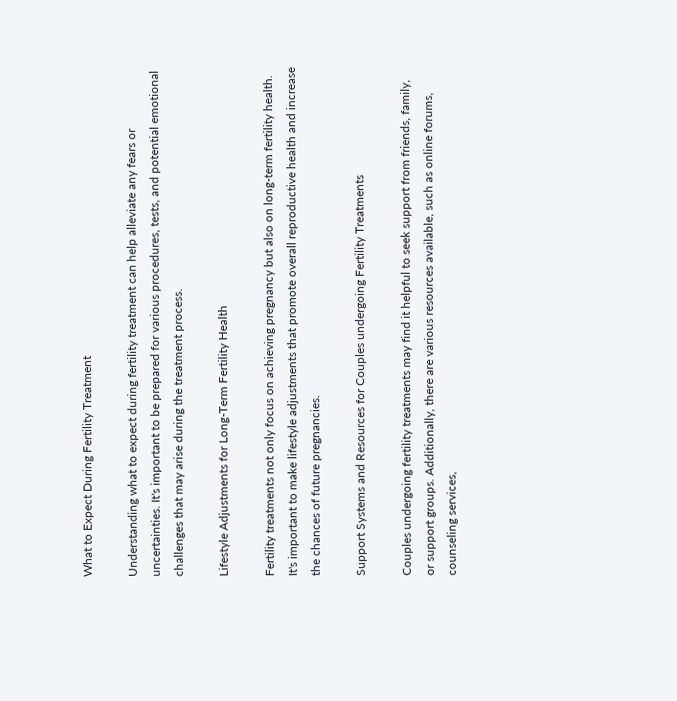What to Expect During Fertility Treatment

Understanding what to expect during fertility treatment can help alleviate any fears or uncertainties. It's important to be prepared for various procedures, tests, and potential emotional challenges that may arise during the treatment process.

Lifestyle Adjustments for Long-Term Fertility Health

Fertility treatments not only focus on achieving pregnancy but also on long-term fertility health. It's important to make lifestyle adjustments that promote overall reproductive health and increase the chances of future pregnancies.

Support Systems and Resources for Couples undergoing Fertility Treatments

Couples undergoing fertility treatments may find it helpful to seek support from friends, family, or support groups. Additionally, there are various resources available, such as online forums, counseling services,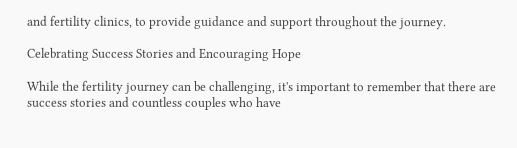and fertility clinics, to provide guidance and support throughout the journey.

Celebrating Success Stories and Encouraging Hope

While the fertility journey can be challenging, it's important to remember that there are success stories and countless couples who have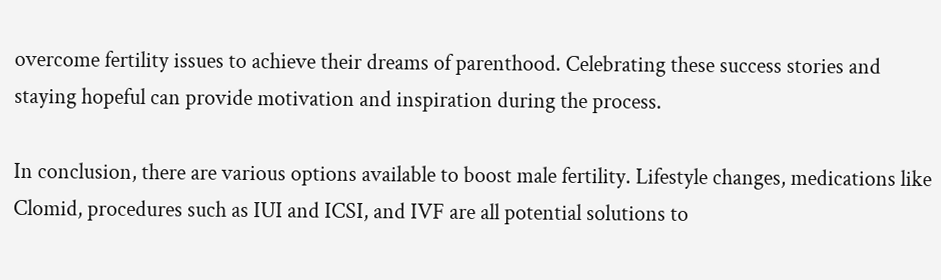overcome fertility issues to achieve their dreams of parenthood. Celebrating these success stories and staying hopeful can provide motivation and inspiration during the process.

In conclusion, there are various options available to boost male fertility. Lifestyle changes, medications like Clomid, procedures such as IUI and ICSI, and IVF are all potential solutions to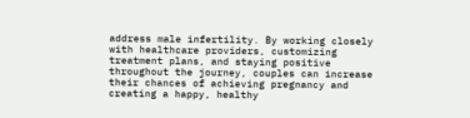address male infertility. By working closely with healthcare providers, customizing treatment plans, and staying positive throughout the journey, couples can increase their chances of achieving pregnancy and creating a happy, healthy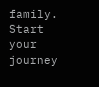family. Start your journey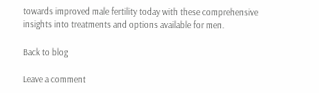towards improved male fertility today with these comprehensive insights into treatments and options available for men.

Back to blog

Leave a comment